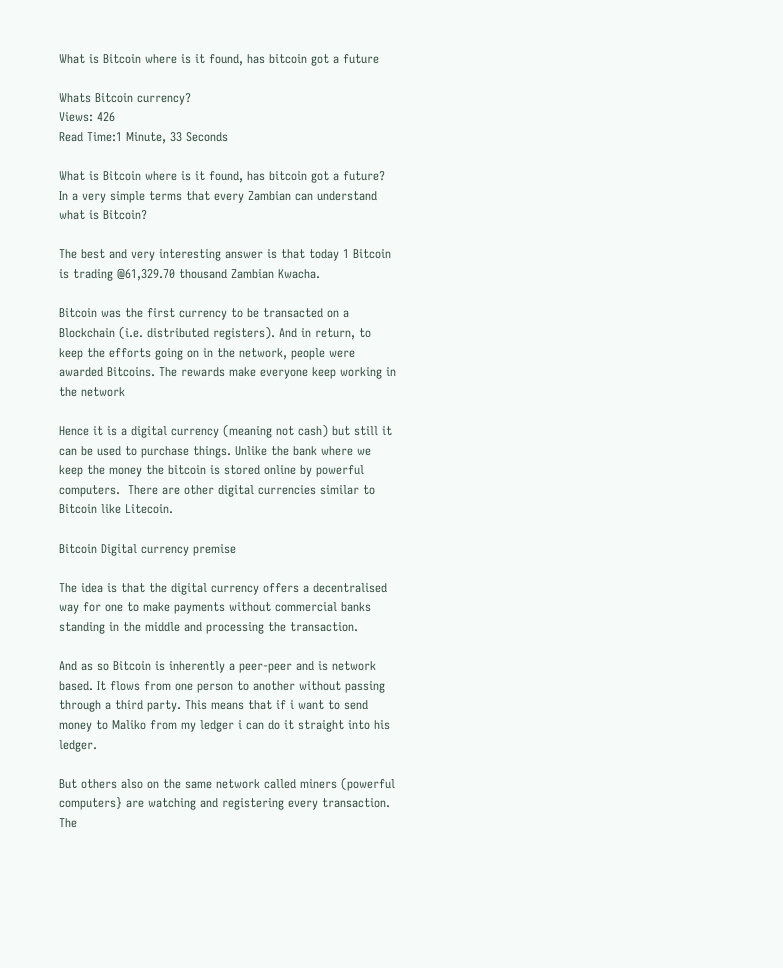What is Bitcoin where is it found, has bitcoin got a future

Whats Bitcoin currency?
Views: 426
Read Time:1 Minute, 33 Seconds

What is Bitcoin where is it found, has bitcoin got a future? In a very simple terms that every Zambian can understand what is Bitcoin?

The best and very interesting answer is that today 1 Bitcoin is trading @61,329.70 thousand Zambian Kwacha.

Bitcoin was the first currency to be transacted on a Blockchain (i.e. distributed registers). And in return, to keep the efforts going on in the network, people were awarded Bitcoins. The rewards make everyone keep working in the network

Hence it is a digital currency (meaning not cash) but still it can be used to purchase things. Unlike the bank where we keep the money the bitcoin is stored online by powerful computers.  There are other digital currencies similar to Bitcoin like Litecoin.

Bitcoin Digital currency premise

The idea is that the digital currency offers a decentralised way for one to make payments without commercial banks standing in the middle and processing the transaction.

And as so Bitcoin is inherently a peer-peer and is network based. It flows from one person to another without passing through a third party. This means that if i want to send money to Maliko from my ledger i can do it straight into his ledger.

But others also on the same network called miners (powerful computers} are watching and registering every transaction. The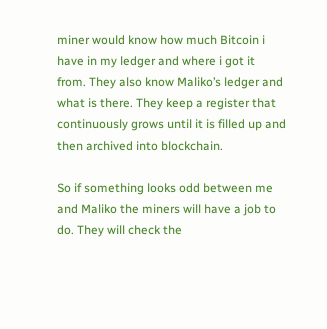miner would know how much Bitcoin i have in my ledger and where i got it from. They also know Maliko’s ledger and what is there. They keep a register that continuously grows until it is filled up and then archived into blockchain.

So if something looks odd between me and Maliko the miners will have a job to do. They will check the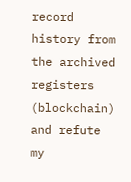record history from the archived registers (blockchain) and refute my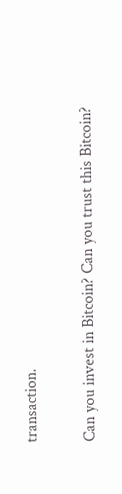transaction.

Can you invest in Bitcoin? Can you trust this Bitcoin?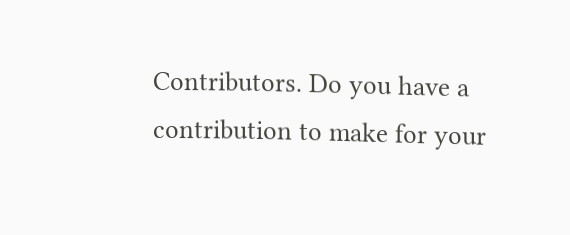Contributors. Do you have a contribution to make for your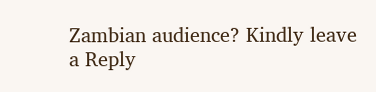Zambian audience? Kindly leave a Reply